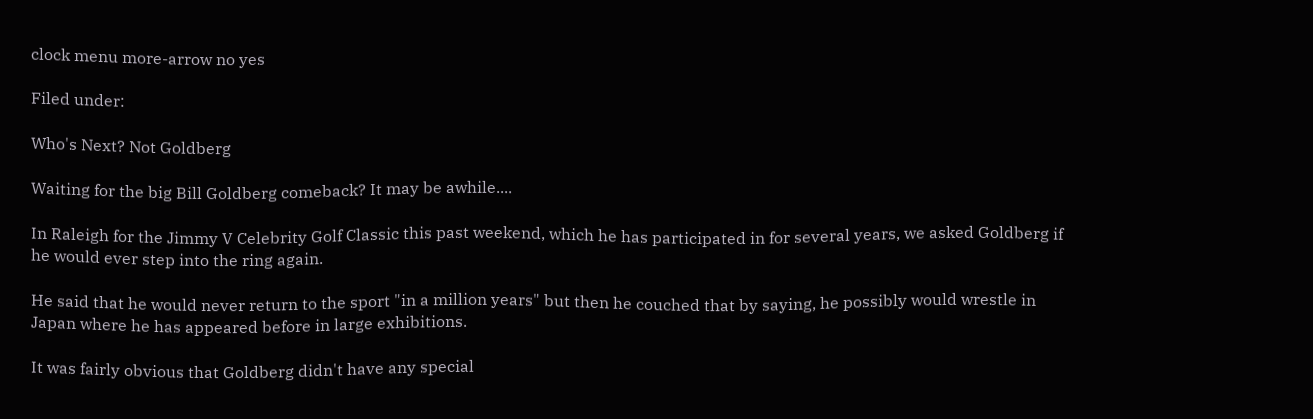clock menu more-arrow no yes

Filed under:

Who's Next? Not Goldberg

Waiting for the big Bill Goldberg comeback? It may be awhile....

In Raleigh for the Jimmy V Celebrity Golf Classic this past weekend, which he has participated in for several years, we asked Goldberg if he would ever step into the ring again.

He said that he would never return to the sport "in a million years" but then he couched that by saying, he possibly would wrestle in Japan where he has appeared before in large exhibitions.

It was fairly obvious that Goldberg didn't have any special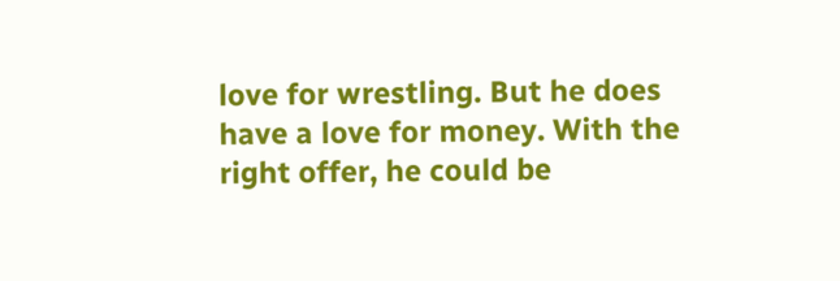love for wrestling. But he does have a love for money. With the right offer, he could be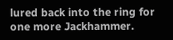lured back into the ring for one more Jackhammer.